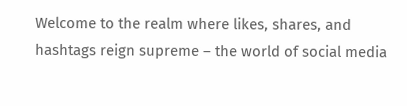Welcome to the realm where likes, shares, and hashtags reign supreme – the world of social media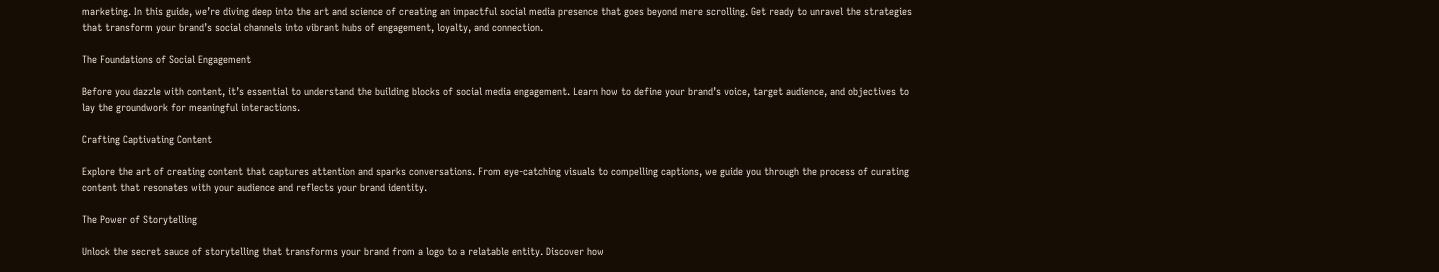marketing. In this guide, we’re diving deep into the art and science of creating an impactful social media presence that goes beyond mere scrolling. Get ready to unravel the strategies that transform your brand’s social channels into vibrant hubs of engagement, loyalty, and connection.

The Foundations of Social Engagement

Before you dazzle with content, it’s essential to understand the building blocks of social media engagement. Learn how to define your brand’s voice, target audience, and objectives to lay the groundwork for meaningful interactions.

Crafting Captivating Content

Explore the art of creating content that captures attention and sparks conversations. From eye-catching visuals to compelling captions, we guide you through the process of curating content that resonates with your audience and reflects your brand identity.

The Power of Storytelling

Unlock the secret sauce of storytelling that transforms your brand from a logo to a relatable entity. Discover how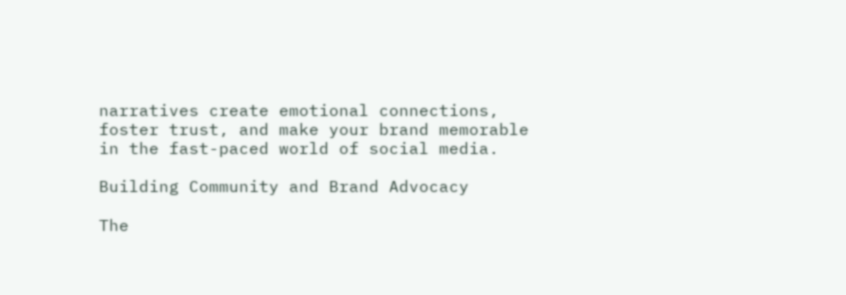narratives create emotional connections, foster trust, and make your brand memorable in the fast-paced world of social media.

Building Community and Brand Advocacy

The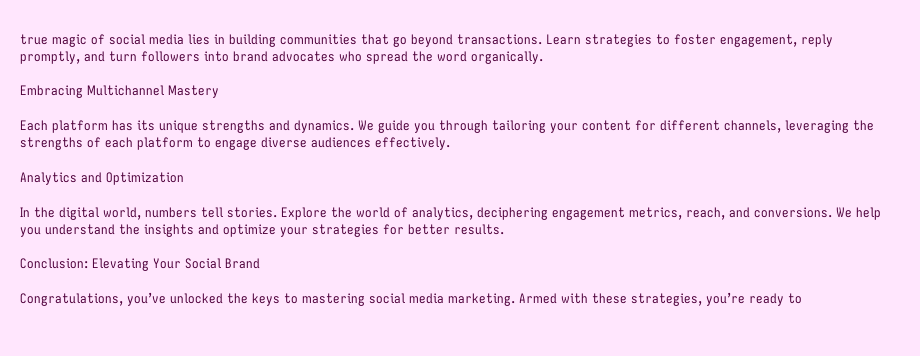true magic of social media lies in building communities that go beyond transactions. Learn strategies to foster engagement, reply promptly, and turn followers into brand advocates who spread the word organically.

Embracing Multichannel Mastery

Each platform has its unique strengths and dynamics. We guide you through tailoring your content for different channels, leveraging the strengths of each platform to engage diverse audiences effectively.

Analytics and Optimization

In the digital world, numbers tell stories. Explore the world of analytics, deciphering engagement metrics, reach, and conversions. We help you understand the insights and optimize your strategies for better results.

Conclusion: Elevating Your Social Brand

Congratulations, you’ve unlocked the keys to mastering social media marketing. Armed with these strategies, you’re ready to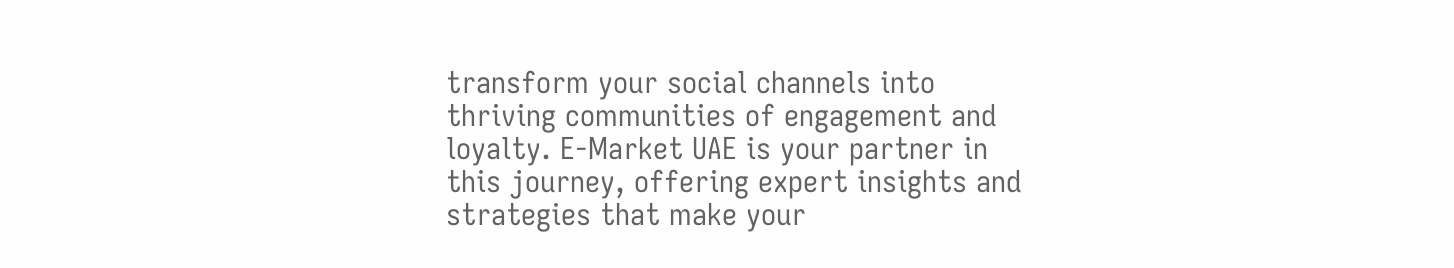transform your social channels into thriving communities of engagement and loyalty. E-Market UAE is your partner in this journey, offering expert insights and strategies that make your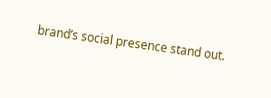brand’s social presence stand out.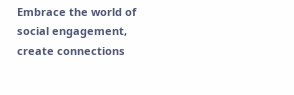Embrace the world of social engagement, create connections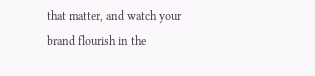that matter, and watch your brand flourish in the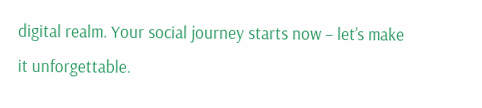digital realm. Your social journey starts now – let’s make it unforgettable.